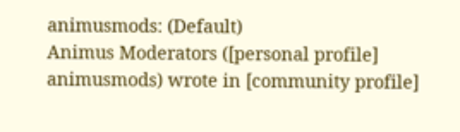animusmods: (Default)
Animus Moderators ([personal profile] animusmods) wrote in [community profile]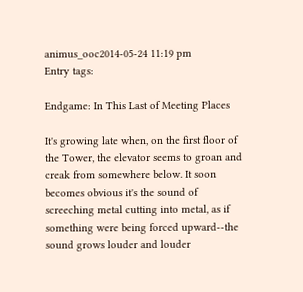animus_ooc2014-05-24 11:19 pm
Entry tags:

Endgame: In This Last of Meeting Places

It's growing late when, on the first floor of the Tower, the elevator seems to groan and creak from somewhere below. It soon becomes obvious it's the sound of screeching metal cutting into metal, as if something were being forced upward--the sound grows louder and louder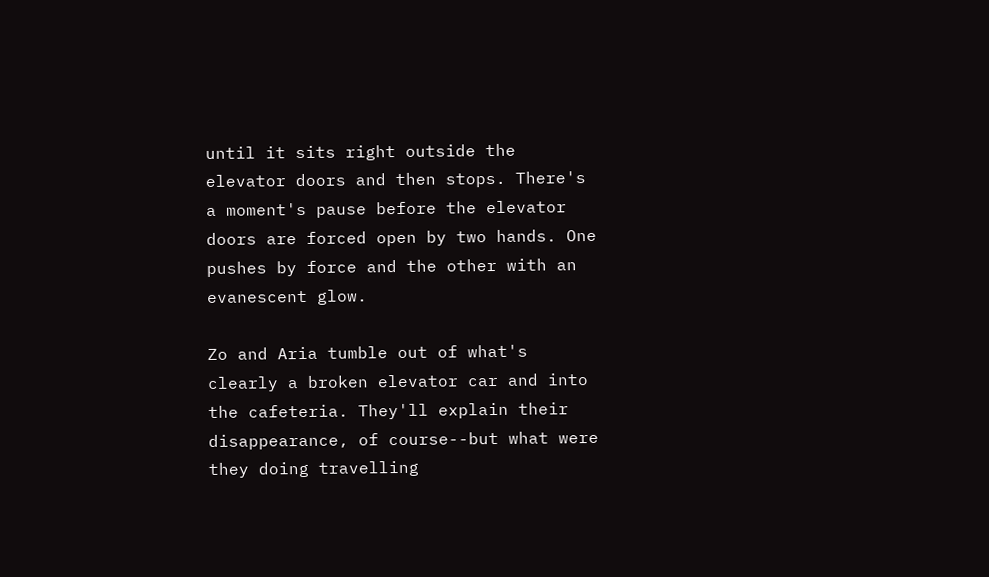until it sits right outside the elevator doors and then stops. There's a moment's pause before the elevator doors are forced open by two hands. One pushes by force and the other with an evanescent glow.

Zo and Aria tumble out of what's clearly a broken elevator car and into the cafeteria. They'll explain their disappearance, of course--but what were they doing travelling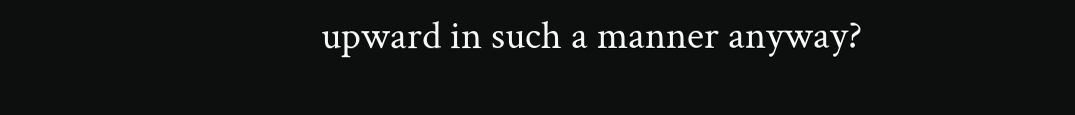upward in such a manner anyway?